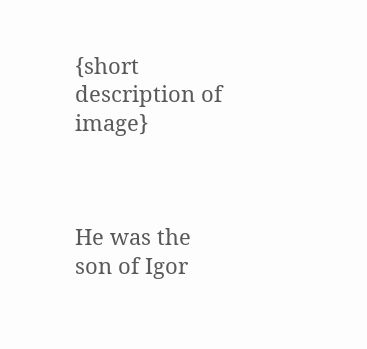{short description of image}



He was the son of Igor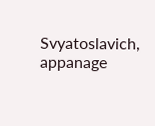Svyatoslavich, appanage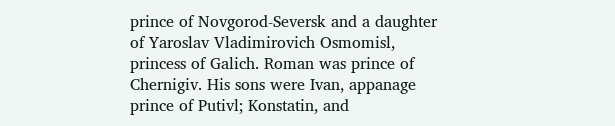prince of Novgorod-Seversk and a daughter of Yaroslav Vladimirovich Osmomisl, princess of Galich. Roman was prince of Chernigiv. His sons were Ivan, appanage prince of Putivl; Konstatin, and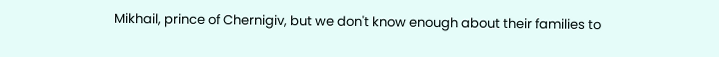Mikhail, prince of Chernigiv, but we don't know enough about their families to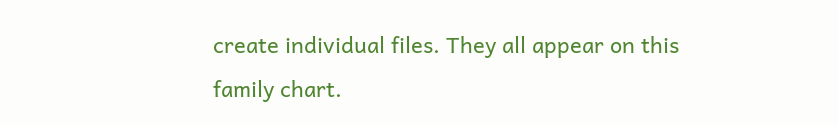create individual files. They all appear on this family chart.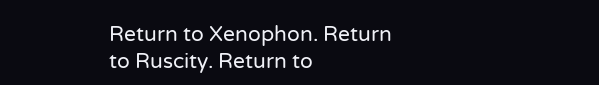Return to Xenophon. Return to Ruscity. Return to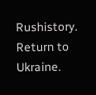Rushistory. Return to Ukraine.